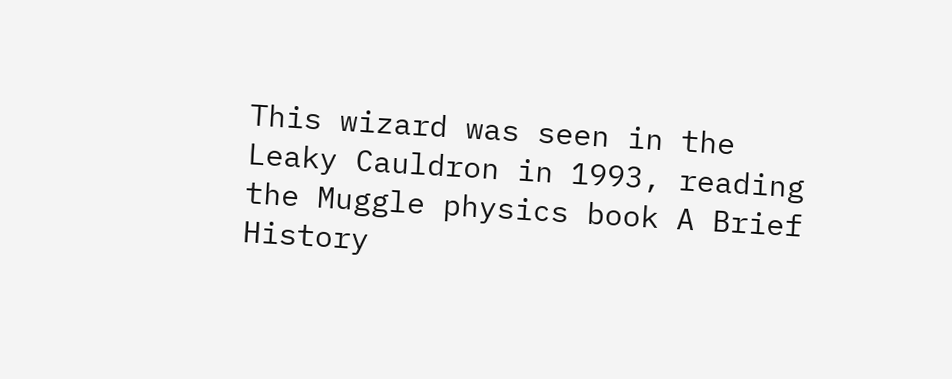This wizard was seen in the Leaky Cauldron in 1993, reading the Muggle physics book A Brief History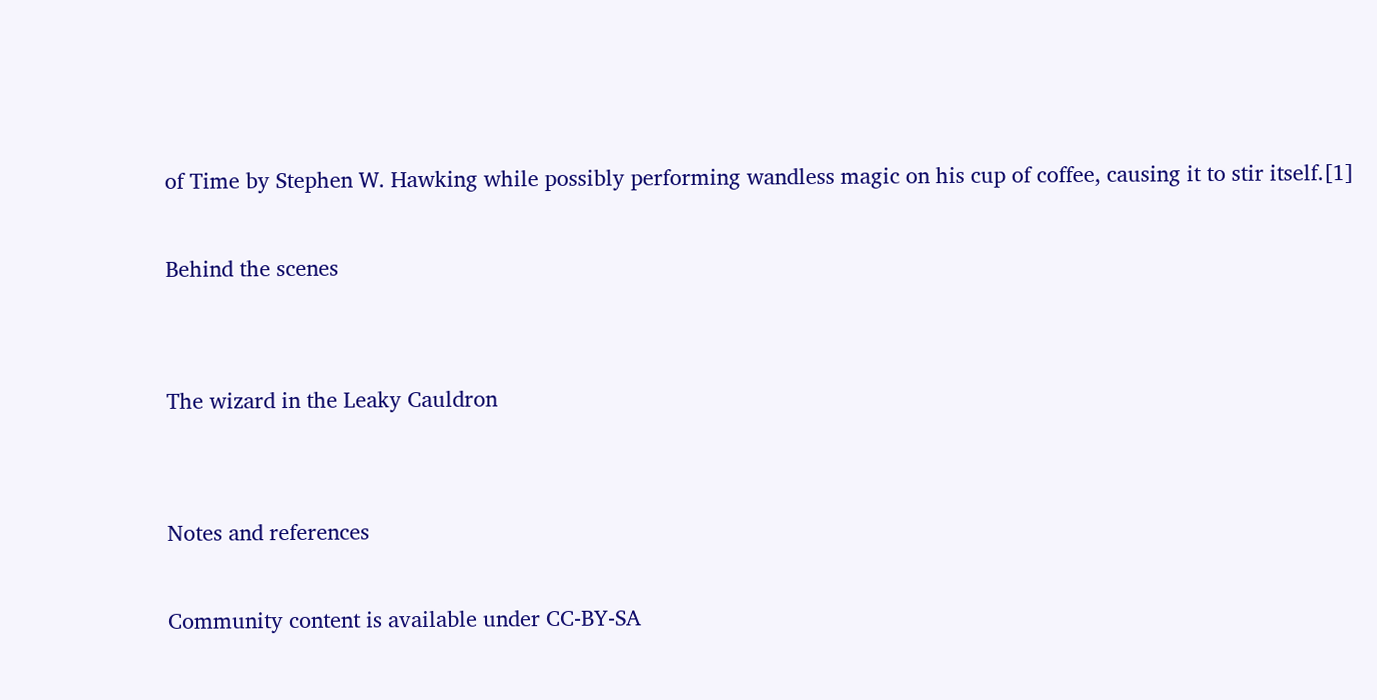of Time by Stephen W. Hawking while possibly performing wandless magic on his cup of coffee, causing it to stir itself.[1]

Behind the scenes


The wizard in the Leaky Cauldron


Notes and references

Community content is available under CC-BY-SA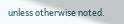unless otherwise noted.